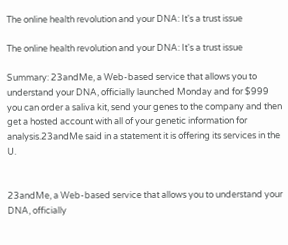The online health revolution and your DNA: It's a trust issue

The online health revolution and your DNA: It's a trust issue

Summary: 23andMe, a Web-based service that allows you to understand your DNA, officially launched Monday and for $999 you can order a saliva kit, send your genes to the company and then get a hosted account with all of your genetic information for analysis.23andMe said in a statement it is offering its services in the U.


23andMe, a Web-based service that allows you to understand your DNA, officially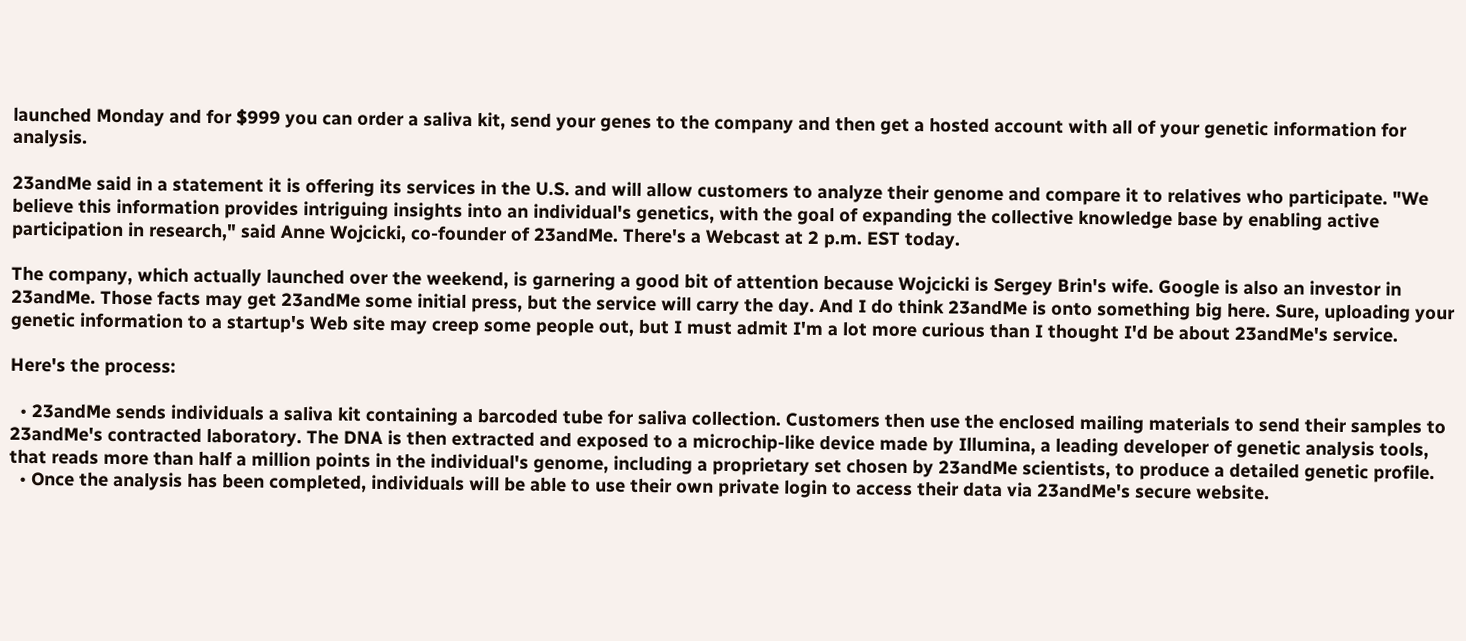launched Monday and for $999 you can order a saliva kit, send your genes to the company and then get a hosted account with all of your genetic information for analysis.

23andMe said in a statement it is offering its services in the U.S. and will allow customers to analyze their genome and compare it to relatives who participate. "We believe this information provides intriguing insights into an individual's genetics, with the goal of expanding the collective knowledge base by enabling active participation in research," said Anne Wojcicki, co-founder of 23andMe. There's a Webcast at 2 p.m. EST today.

The company, which actually launched over the weekend, is garnering a good bit of attention because Wojcicki is Sergey Brin's wife. Google is also an investor in 23andMe. Those facts may get 23andMe some initial press, but the service will carry the day. And I do think 23andMe is onto something big here. Sure, uploading your genetic information to a startup's Web site may creep some people out, but I must admit I'm a lot more curious than I thought I'd be about 23andMe's service.

Here's the process:

  • 23andMe sends individuals a saliva kit containing a barcoded tube for saliva collection. Customers then use the enclosed mailing materials to send their samples to 23andMe's contracted laboratory. The DNA is then extracted and exposed to a microchip-like device made by Illumina, a leading developer of genetic analysis tools, that reads more than half a million points in the individual's genome, including a proprietary set chosen by 23andMe scientists, to produce a detailed genetic profile.
  • Once the analysis has been completed, individuals will be able to use their own private login to access their data via 23andMe's secure website.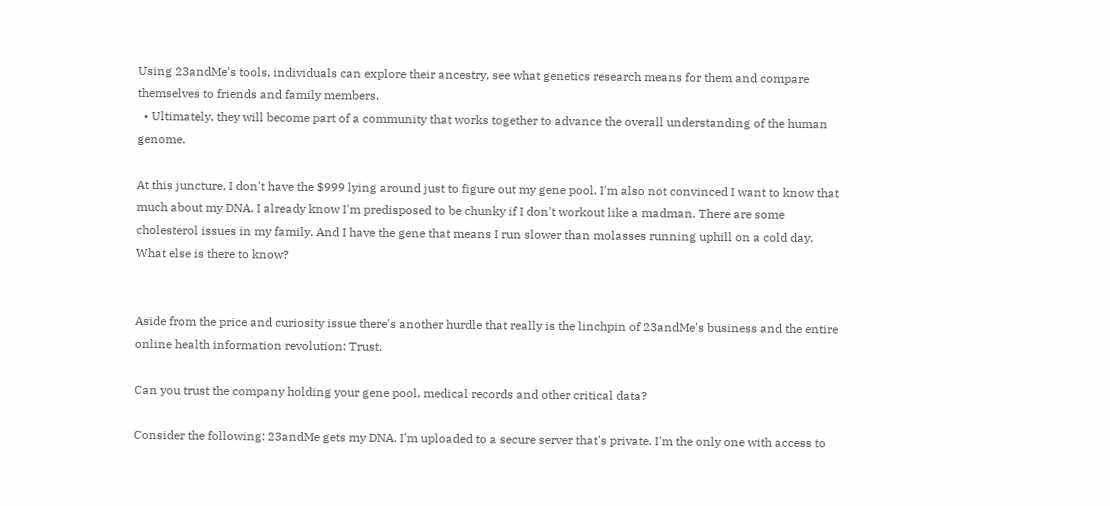Using 23andMe's tools, individuals can explore their ancestry, see what genetics research means for them and compare themselves to friends and family members.
  • Ultimately, they will become part of a community that works together to advance the overall understanding of the human genome.

At this juncture, I don't have the $999 lying around just to figure out my gene pool. I'm also not convinced I want to know that much about my DNA. I already know I'm predisposed to be chunky if I don't workout like a madman. There are some cholesterol issues in my family. And I have the gene that means I run slower than molasses running uphill on a cold day. What else is there to know?


Aside from the price and curiosity issue there's another hurdle that really is the linchpin of 23andMe's business and the entire online health information revolution: Trust.

Can you trust the company holding your gene pool, medical records and other critical data?

Consider the following: 23andMe gets my DNA. I'm uploaded to a secure server that's private. I'm the only one with access to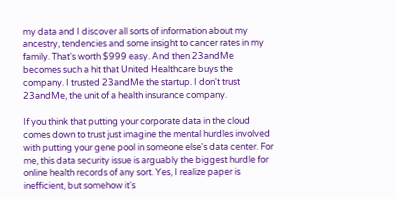my data and I discover all sorts of information about my ancestry, tendencies and some insight to cancer rates in my family. That's worth $999 easy. And then 23andMe becomes such a hit that United Healthcare buys the company. I trusted 23andMe the startup. I don't trust 23andMe, the unit of a health insurance company.

If you think that putting your corporate data in the cloud comes down to trust just imagine the mental hurdles involved with putting your gene pool in someone else's data center. For me, this data security issue is arguably the biggest hurdle for online health records of any sort. Yes, I realize paper is inefficient, but somehow it's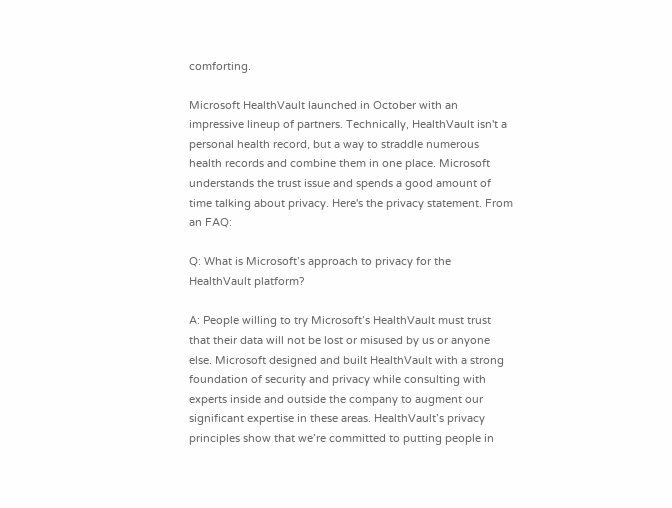comforting.

Microsoft HealthVault launched in October with an impressive lineup of partners. Technically, HealthVault isn't a personal health record, but a way to straddle numerous health records and combine them in one place. Microsoft understands the trust issue and spends a good amount of time talking about privacy. Here's the privacy statement. From an FAQ:

Q: What is Microsoft’s approach to privacy for the HealthVault platform?

A: People willing to try Microsoft’s HealthVault must trust that their data will not be lost or misused by us or anyone else. Microsoft designed and built HealthVault with a strong foundation of security and privacy while consulting with experts inside and outside the company to augment our significant expertise in these areas. HealthVault’s privacy principles show that we’re committed to putting people in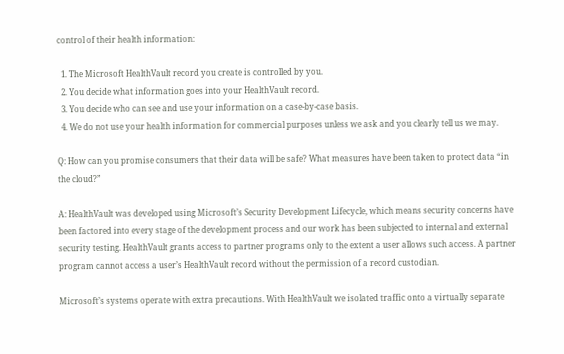control of their health information:

  1. The Microsoft HealthVault record you create is controlled by you.
  2. You decide what information goes into your HealthVault record.
  3. You decide who can see and use your information on a case-by-case basis.
  4. We do not use your health information for commercial purposes unless we ask and you clearly tell us we may.

Q: How can you promise consumers that their data will be safe? What measures have been taken to protect data “in the cloud?”

A: HealthVault was developed using Microsoft’s Security Development Lifecycle, which means security concerns have been factored into every stage of the development process and our work has been subjected to internal and external security testing. HealthVault grants access to partner programs only to the extent a user allows such access. A partner program cannot access a user’s HealthVault record without the permission of a record custodian.

Microsoft’s systems operate with extra precautions. With HealthVault we isolated traffic onto a virtually separate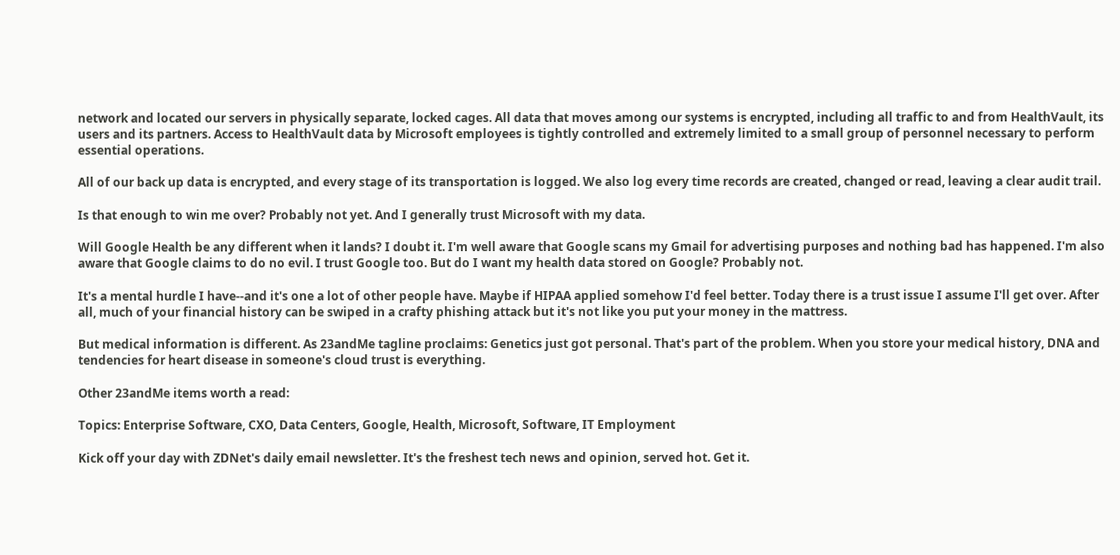network and located our servers in physically separate, locked cages. All data that moves among our systems is encrypted, including all traffic to and from HealthVault, its users and its partners. Access to HealthVault data by Microsoft employees is tightly controlled and extremely limited to a small group of personnel necessary to perform essential operations.

All of our back up data is encrypted, and every stage of its transportation is logged. We also log every time records are created, changed or read, leaving a clear audit trail.

Is that enough to win me over? Probably not yet. And I generally trust Microsoft with my data.

Will Google Health be any different when it lands? I doubt it. I'm well aware that Google scans my Gmail for advertising purposes and nothing bad has happened. I'm also aware that Google claims to do no evil. I trust Google too. But do I want my health data stored on Google? Probably not.

It's a mental hurdle I have--and it's one a lot of other people have. Maybe if HIPAA applied somehow I'd feel better. Today there is a trust issue I assume I'll get over. After all, much of your financial history can be swiped in a crafty phishing attack but it's not like you put your money in the mattress.

But medical information is different. As 23andMe tagline proclaims: Genetics just got personal. That's part of the problem. When you store your medical history, DNA and tendencies for heart disease in someone's cloud trust is everything.

Other 23andMe items worth a read:

Topics: Enterprise Software, CXO, Data Centers, Google, Health, Microsoft, Software, IT Employment

Kick off your day with ZDNet's daily email newsletter. It's the freshest tech news and opinion, served hot. Get it.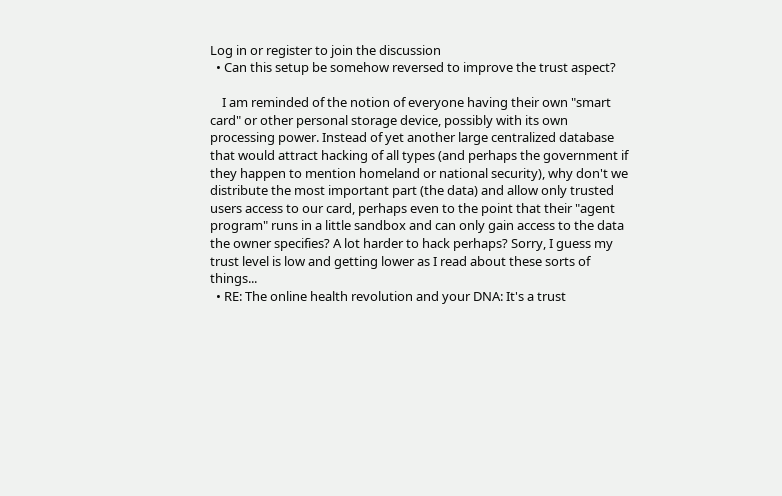Log in or register to join the discussion
  • Can this setup be somehow reversed to improve the trust aspect?

    I am reminded of the notion of everyone having their own "smart card" or other personal storage device, possibly with its own processing power. Instead of yet another large centralized database that would attract hacking of all types (and perhaps the government if they happen to mention homeland or national security), why don't we distribute the most important part (the data) and allow only trusted users access to our card, perhaps even to the point that their "agent program" runs in a little sandbox and can only gain access to the data the owner specifies? A lot harder to hack perhaps? Sorry, I guess my trust level is low and getting lower as I read about these sorts of things...
  • RE: The online health revolution and your DNA: It's a trust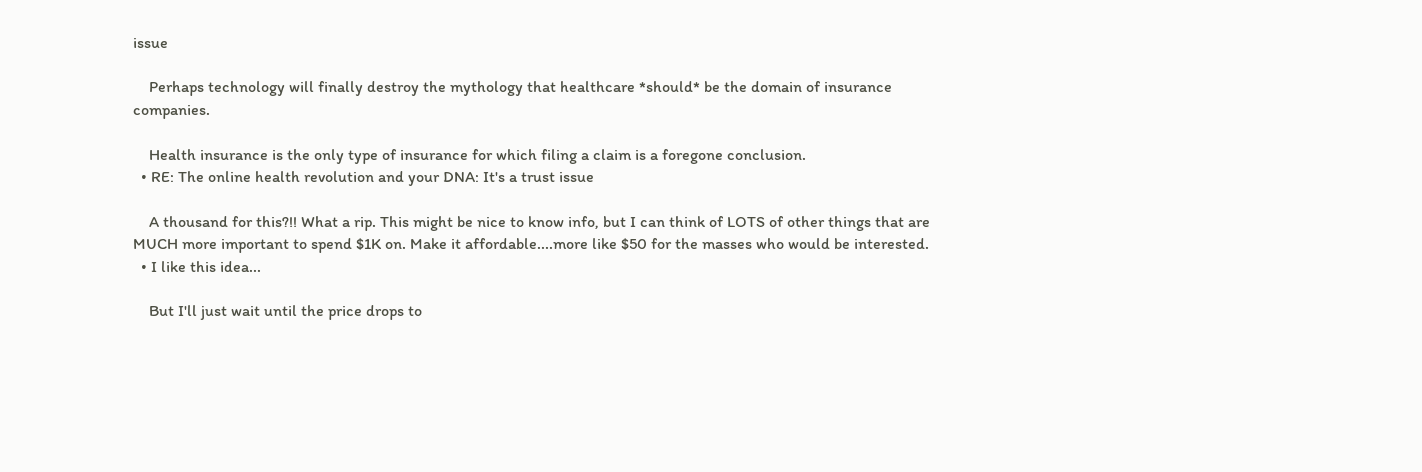issue

    Perhaps technology will finally destroy the mythology that healthcare *should* be the domain of insurance companies.

    Health insurance is the only type of insurance for which filing a claim is a foregone conclusion.
  • RE: The online health revolution and your DNA: It's a trust issue

    A thousand for this?!! What a rip. This might be nice to know info, but I can think of LOTS of other things that are MUCH more important to spend $1K on. Make it affordable....more like $50 for the masses who would be interested.
  • I like this idea...

    But I'll just wait until the price drops to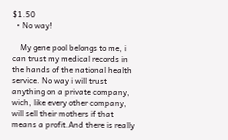$1.50
  • No way!

    My gene pool belongs to me, i can trust my medical records in the hands of the national health service. No way i will trust anything on a private company, wich, like every other company, will sell their mothers if that means a profit.And there is really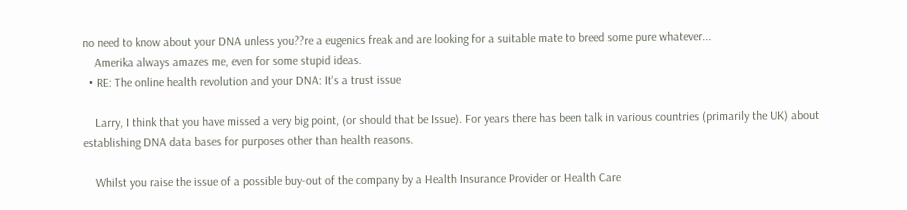no need to know about your DNA unless you??re a eugenics freak and are looking for a suitable mate to breed some pure whatever...
    Amerika always amazes me, even for some stupid ideas.
  • RE: The online health revolution and your DNA: It's a trust issue

    Larry, I think that you have missed a very big point, (or should that be Issue). For years there has been talk in various countries (primarily the UK) about establishing DNA data bases for purposes other than health reasons.

    Whilst you raise the issue of a possible buy-out of the company by a Health Insurance Provider or Health Care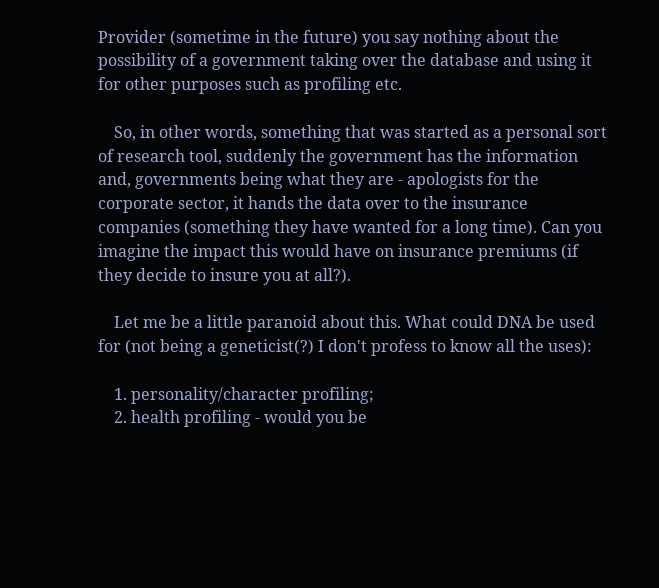Provider (sometime in the future) you say nothing about the possibility of a government taking over the database and using it for other purposes such as profiling etc.

    So, in other words, something that was started as a personal sort of research tool, suddenly the government has the information and, governments being what they are - apologists for the corporate sector, it hands the data over to the insurance companies (something they have wanted for a long time). Can you imagine the impact this would have on insurance premiums (if they decide to insure you at all?).

    Let me be a little paranoid about this. What could DNA be used for (not being a geneticist(?) I don't profess to know all the uses):

    1. personality/character profiling;
    2. health profiling - would you be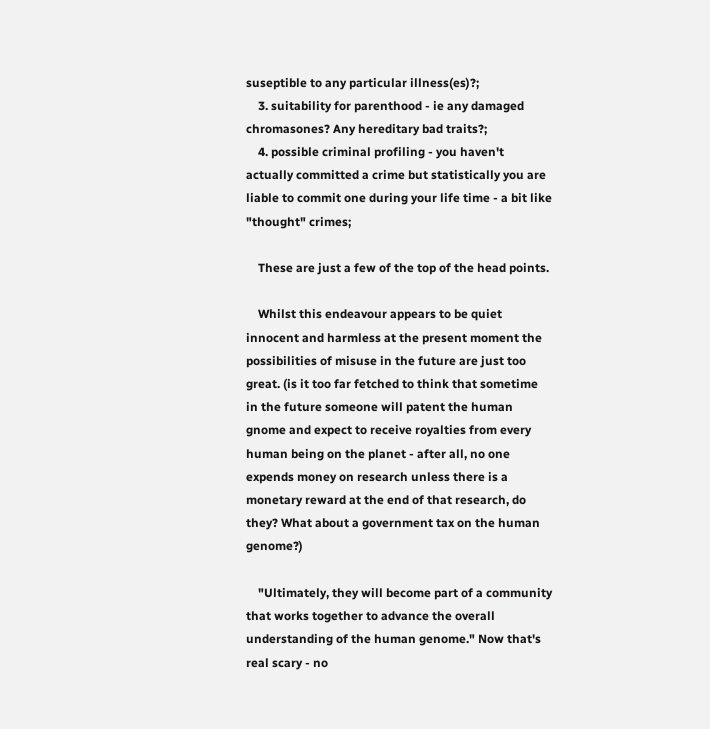suseptible to any particular illness(es)?;
    3. suitability for parenthood - ie any damaged chromasones? Any hereditary bad traits?;
    4. possible criminal profiling - you haven't actually committed a crime but statistically you are liable to commit one during your life time - a bit like "thought" crimes;

    These are just a few of the top of the head points.

    Whilst this endeavour appears to be quiet innocent and harmless at the present moment the possibilities of misuse in the future are just too great. (is it too far fetched to think that sometime in the future someone will patent the human gnome and expect to receive royalties from every human being on the planet - after all, no one expends money on research unless there is a monetary reward at the end of that research, do they? What about a government tax on the human genome?)

    "Ultimately, they will become part of a community that works together to advance the overall understanding of the human genome." Now that's real scary - no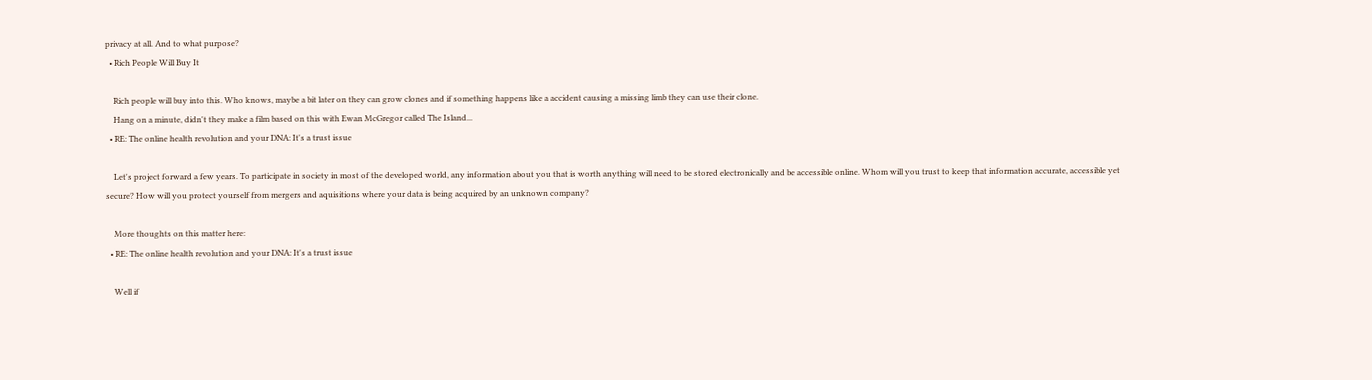privacy at all. And to what purpose?
  • Rich People Will Buy It

    Rich people will buy into this. Who knows, maybe a bit later on they can grow clones and if something happens like a accident causing a missing limb they can use their clone.
    Hang on a minute, didn't they make a film based on this with Ewan McGregor called The Island...
  • RE: The online health revolution and your DNA: It's a trust issue

    Let's project forward a few years. To participate in society in most of the developed world, any information about you that is worth anything will need to be stored electronically and be accessible online. Whom will you trust to keep that information accurate, accessible yet secure? How will you protect yourself from mergers and aquisitions where your data is being acquired by an unknown company?

    More thoughts on this matter here:
  • RE: The online health revolution and your DNA: It's a trust issue

    Well if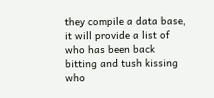they compile a data base, it will provide a list of who has been back bitting and tush kissing who